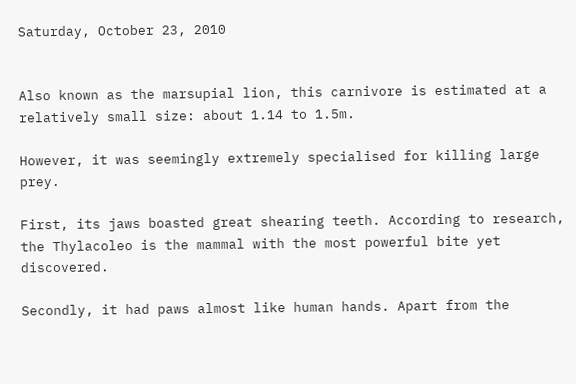Saturday, October 23, 2010


Also known as the marsupial lion, this carnivore is estimated at a relatively small size: about 1.14 to 1.5m.

However, it was seemingly extremely specialised for killing large prey.

First, its jaws boasted great shearing teeth. According to research, the Thylacoleo is the mammal with the most powerful bite yet discovered.

Secondly, it had paws almost like human hands. Apart from the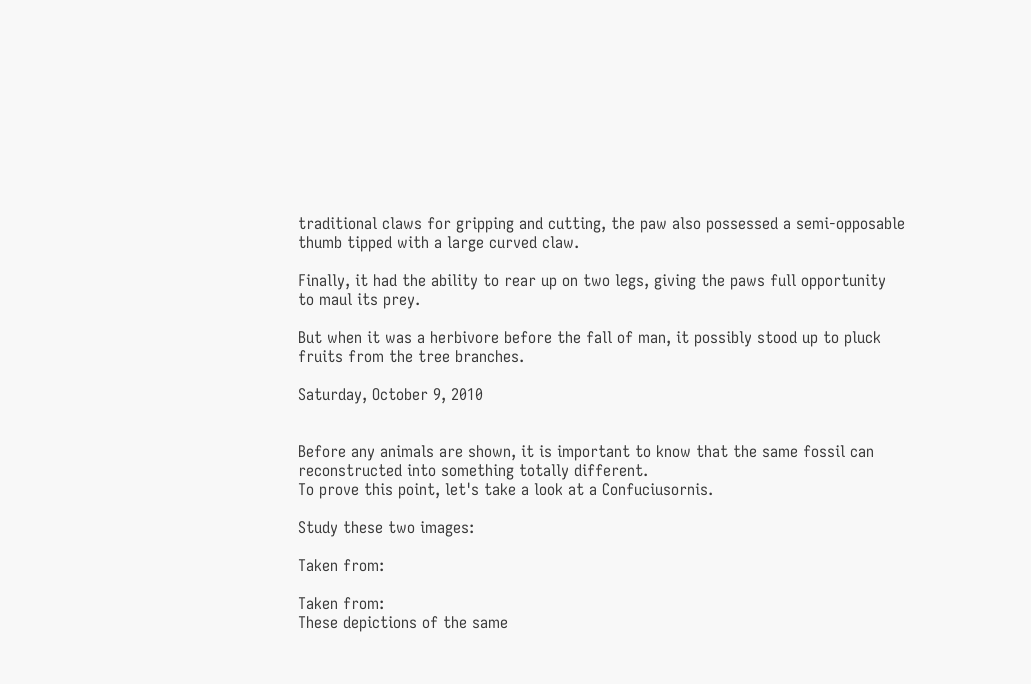traditional claws for gripping and cutting, the paw also possessed a semi-opposable thumb tipped with a large curved claw.

Finally, it had the ability to rear up on two legs, giving the paws full opportunity to maul its prey.

But when it was a herbivore before the fall of man, it possibly stood up to pluck fruits from the tree branches.

Saturday, October 9, 2010


Before any animals are shown, it is important to know that the same fossil can reconstructed into something totally different.
To prove this point, let's take a look at a Confuciusornis.

Study these two images:

Taken from:

Taken from:
These depictions of the same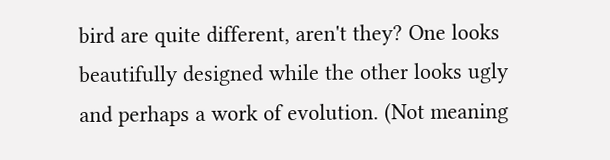bird are quite different, aren't they? One looks beautifully designed while the other looks ugly and perhaps a work of evolution. (Not meaning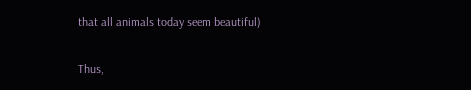that all animals today seem beautiful)

Thus,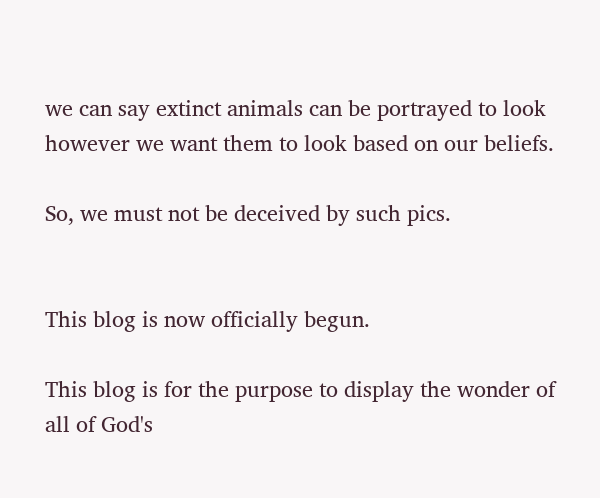we can say extinct animals can be portrayed to look however we want them to look based on our beliefs.

So, we must not be deceived by such pics.


This blog is now officially begun.

This blog is for the purpose to display the wonder of all of God's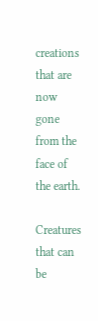creations that are now gone from the face of the earth.

Creatures that can be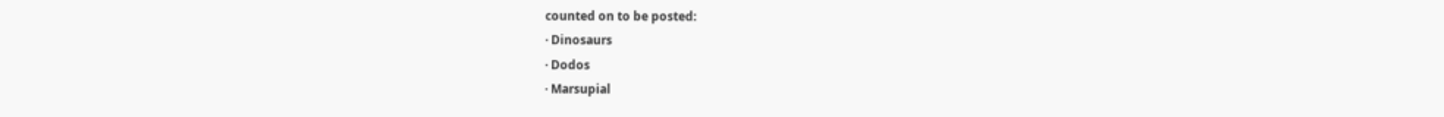counted on to be posted:
· Dinosaurs
· Dodos
· Marsupial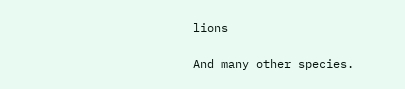lions

And many other species.